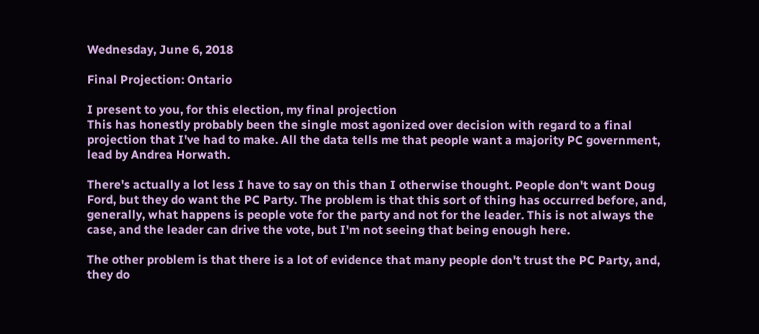Wednesday, June 6, 2018

Final Projection: Ontario

I present to you, for this election, my final projection
This has honestly probably been the single most agonized over decision with regard to a final projection that I've had to make. All the data tells me that people want a majority PC government, lead by Andrea Horwath.

There's actually a lot less I have to say on this than I otherwise thought. People don't want Doug Ford, but they do want the PC Party. The problem is that this sort of thing has occurred before, and, generally, what happens is people vote for the party and not for the leader. This is not always the case, and the leader can drive the vote, but I'm not seeing that being enough here.

The other problem is that there is a lot of evidence that many people don't trust the PC Party, and, they do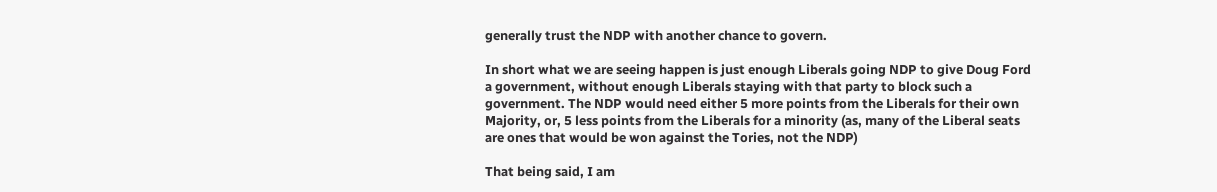generally trust the NDP with another chance to govern.

In short what we are seeing happen is just enough Liberals going NDP to give Doug Ford a government, without enough Liberals staying with that party to block such a government. The NDP would need either 5 more points from the Liberals for their own Majority, or, 5 less points from the Liberals for a minority (as, many of the Liberal seats are ones that would be won against the Tories, not the NDP)

That being said, I am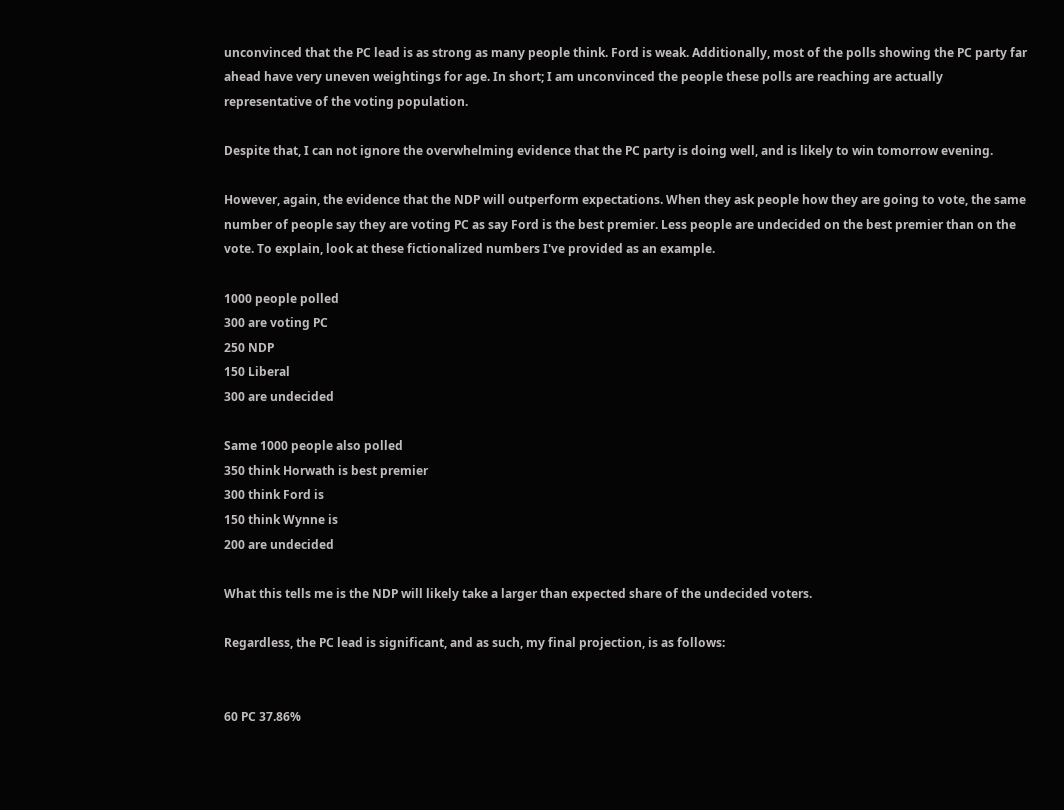unconvinced that the PC lead is as strong as many people think. Ford is weak. Additionally, most of the polls showing the PC party far ahead have very uneven weightings for age. In short; I am unconvinced the people these polls are reaching are actually representative of the voting population.

Despite that, I can not ignore the overwhelming evidence that the PC party is doing well, and is likely to win tomorrow evening.

However, again, the evidence that the NDP will outperform expectations. When they ask people how they are going to vote, the same number of people say they are voting PC as say Ford is the best premier. Less people are undecided on the best premier than on the vote. To explain, look at these fictionalized numbers I've provided as an example.

1000 people polled
300 are voting PC
250 NDP
150 Liberal
300 are undecided

Same 1000 people also polled
350 think Horwath is best premier
300 think Ford is
150 think Wynne is
200 are undecided

What this tells me is the NDP will likely take a larger than expected share of the undecided voters.

Regardless, the PC lead is significant, and as such, my final projection, is as follows:


60 PC 37.86%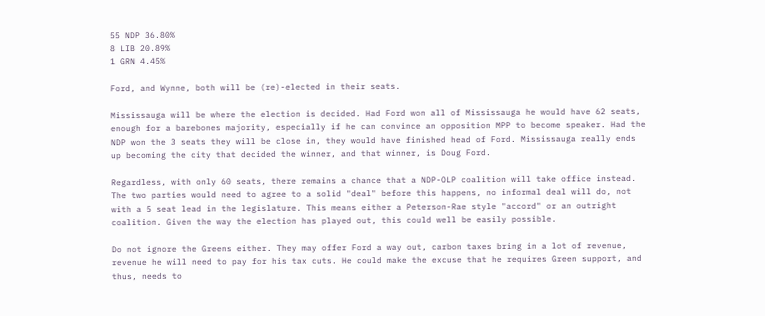55 NDP 36.80%
8 LIB 20.89%
1 GRN 4.45%

Ford, and Wynne, both will be (re)-elected in their seats.

Mississauga will be where the election is decided. Had Ford won all of Mississauga he would have 62 seats, enough for a barebones majority, especially if he can convince an opposition MPP to become speaker. Had the NDP won the 3 seats they will be close in, they would have finished head of Ford. Mississauga really ends up becoming the city that decided the winner, and that winner, is Doug Ford.

Regardless, with only 60 seats, there remains a chance that a NDP-OLP coalition will take office instead. The two parties would need to agree to a solid "deal" before this happens, no informal deal will do, not with a 5 seat lead in the legislature. This means either a Peterson-Rae style "accord" or an outright coalition. Given the way the election has played out, this could well be easily possible.

Do not ignore the Greens either. They may offer Ford a way out, carbon taxes bring in a lot of revenue, revenue he will need to pay for his tax cuts. He could make the excuse that he requires Green support, and thus, needs to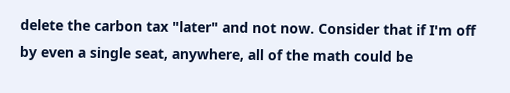delete the carbon tax "later" and not now. Consider that if I'm off by even a single seat, anywhere, all of the math could be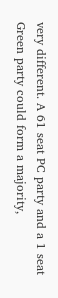very different. A 61 seat PC party and a 1 seat Green party could form a majority,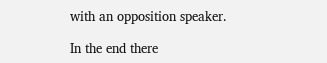with an opposition speaker.

In the end there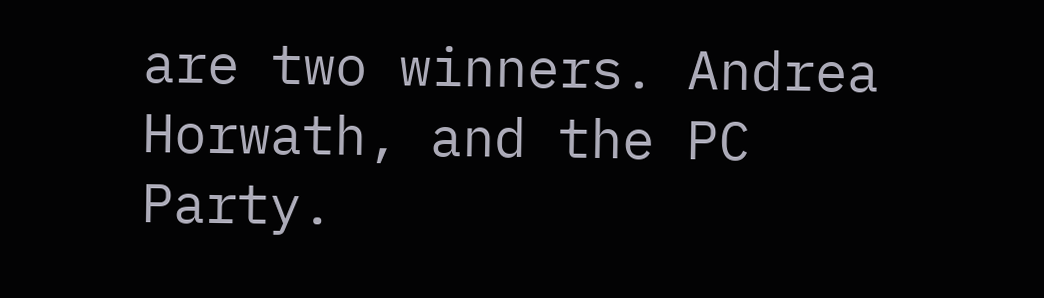are two winners. Andrea Horwath, and the PC Party.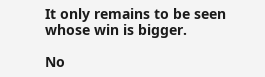It only remains to be seen whose win is bigger.

No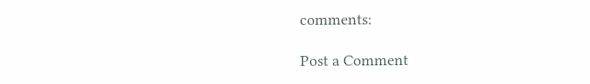comments:

Post a Comment